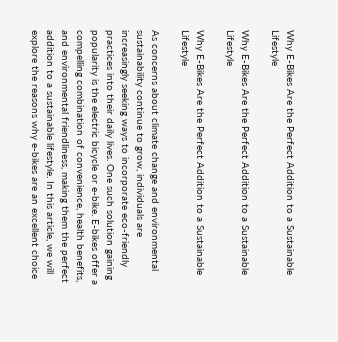Why E-Bikes Are the Perfect Addition to a Sustainable Lifestyle

Why E-Bikes Are the Perfect Addition to a Sustainable Lifestyle

Why E-Bikes Are the Perfect Addition to a Sustainable Lifestyle

As concerns about climate change and environmental sustainability continue to grow, individuals are increasingly seeking ways to incorporate eco-friendly practices into their daily lives. One such solution gaining popularity is the electric bicycle or e-bike. E-bikes offer a compelling combination of convenience, health benefits, and environmental friendliness, making them the perfect addition to a sustainable lifestyle. In this article, we will explore the reasons why e-bikes are an excellent choice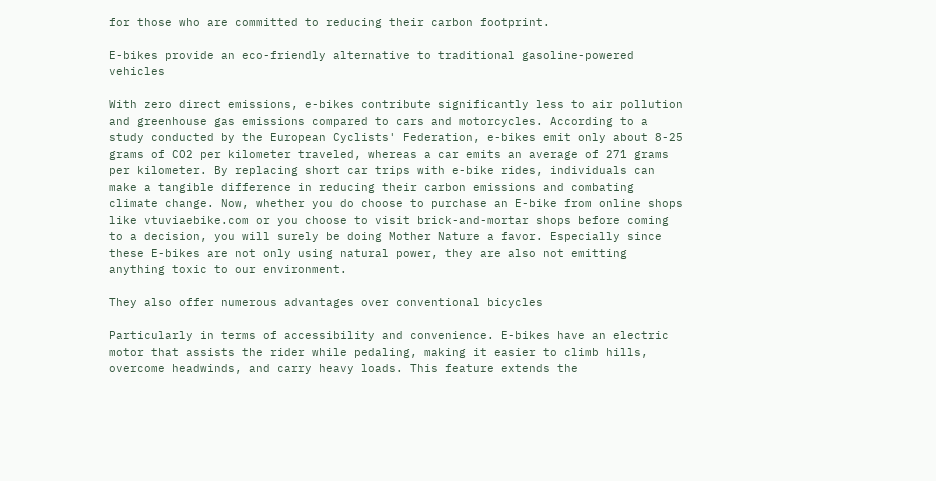for those who are committed to reducing their carbon footprint.

E-bikes provide an eco-friendly alternative to traditional gasoline-powered vehicles

With zero direct emissions, e-bikes contribute significantly less to air pollution and greenhouse gas emissions compared to cars and motorcycles. According to a study conducted by the European Cyclists' Federation, e-bikes emit only about 8-25 grams of CO2 per kilometer traveled, whereas a car emits an average of 271 grams per kilometer. By replacing short car trips with e-bike rides, individuals can make a tangible difference in reducing their carbon emissions and combating climate change. Now, whether you do choose to purchase an E-bike from online shops like vtuviaebike.com or you choose to visit brick-and-mortar shops before coming to a decision, you will surely be doing Mother Nature a favor. Especially since these E-bikes are not only using natural power, they are also not emitting anything toxic to our environment.

They also offer numerous advantages over conventional bicycles

Particularly in terms of accessibility and convenience. E-bikes have an electric motor that assists the rider while pedaling, making it easier to climb hills, overcome headwinds, and carry heavy loads. This feature extends the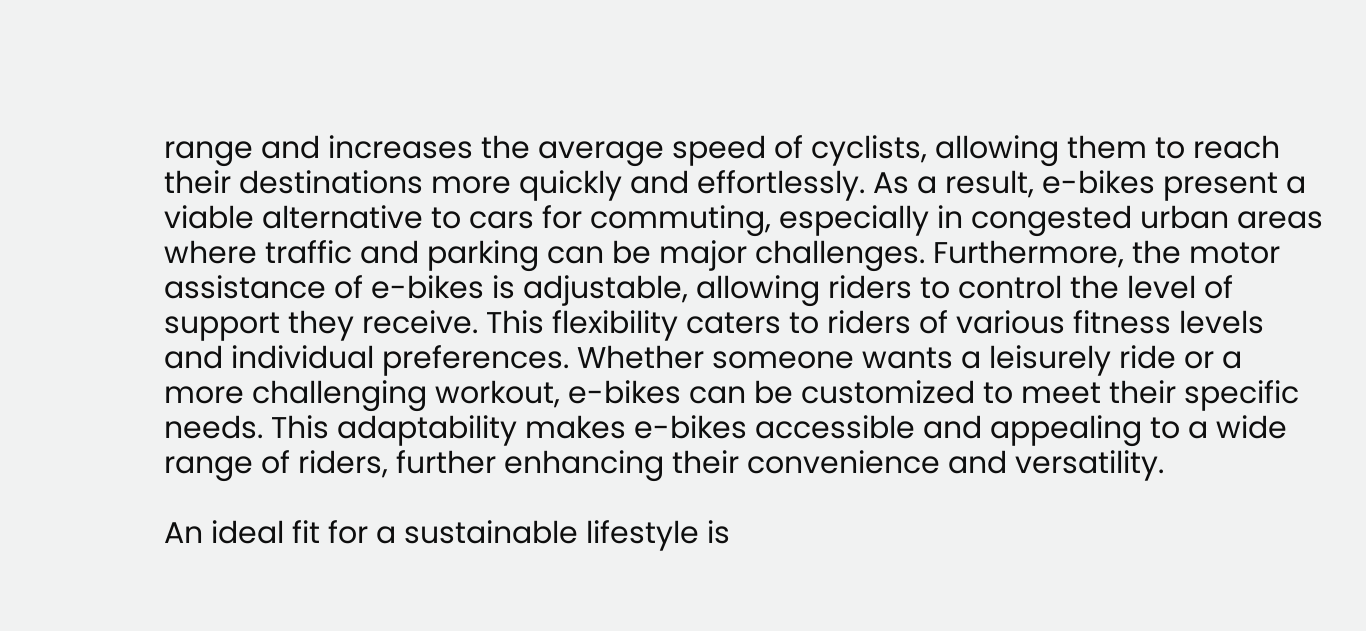range and increases the average speed of cyclists, allowing them to reach their destinations more quickly and effortlessly. As a result, e-bikes present a viable alternative to cars for commuting, especially in congested urban areas where traffic and parking can be major challenges. Furthermore, the motor assistance of e-bikes is adjustable, allowing riders to control the level of support they receive. This flexibility caters to riders of various fitness levels and individual preferences. Whether someone wants a leisurely ride or a more challenging workout, e-bikes can be customized to meet their specific needs. This adaptability makes e-bikes accessible and appealing to a wide range of riders, further enhancing their convenience and versatility.

An ideal fit for a sustainable lifestyle is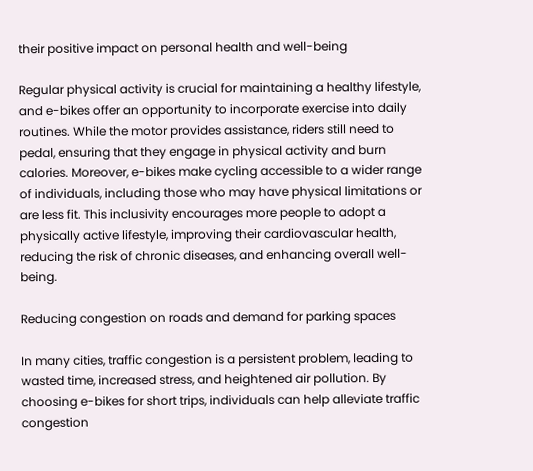their positive impact on personal health and well-being

Regular physical activity is crucial for maintaining a healthy lifestyle, and e-bikes offer an opportunity to incorporate exercise into daily routines. While the motor provides assistance, riders still need to pedal, ensuring that they engage in physical activity and burn calories. Moreover, e-bikes make cycling accessible to a wider range of individuals, including those who may have physical limitations or are less fit. This inclusivity encourages more people to adopt a physically active lifestyle, improving their cardiovascular health, reducing the risk of chronic diseases, and enhancing overall well-being.

Reducing congestion on roads and demand for parking spaces

In many cities, traffic congestion is a persistent problem, leading to wasted time, increased stress, and heightened air pollution. By choosing e-bikes for short trips, individuals can help alleviate traffic congestion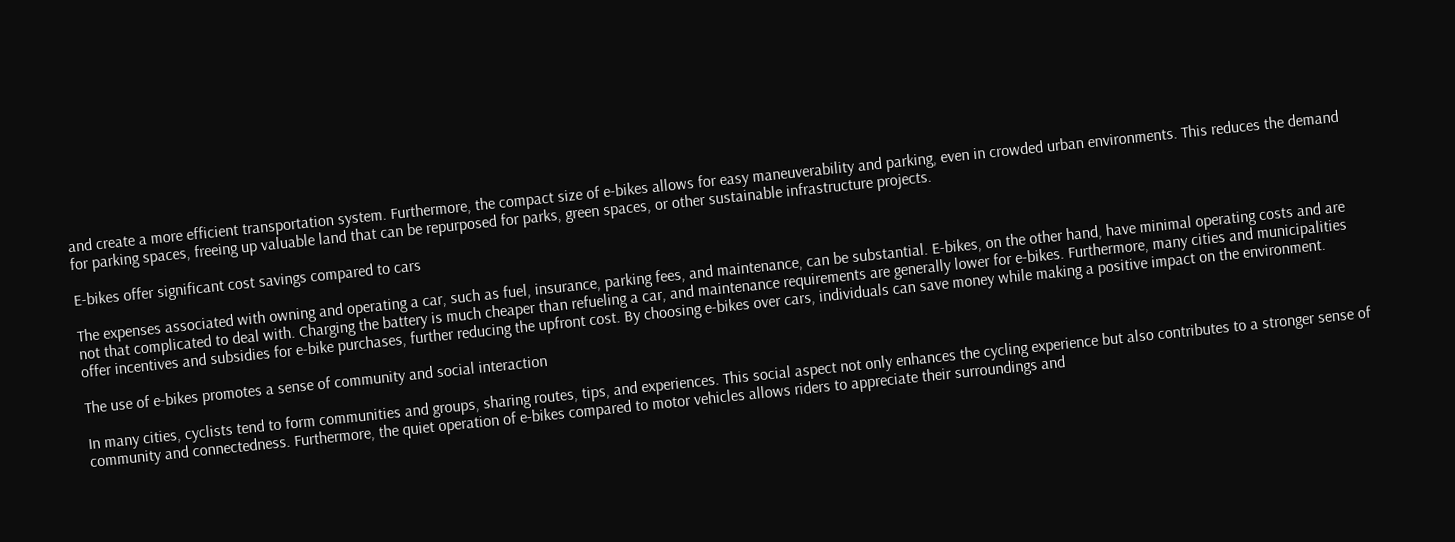and create a more efficient transportation system. Furthermore, the compact size of e-bikes allows for easy maneuverability and parking, even in crowded urban environments. This reduces the demand for parking spaces, freeing up valuable land that can be repurposed for parks, green spaces, or other sustainable infrastructure projects.

E-bikes offer significant cost savings compared to cars

The expenses associated with owning and operating a car, such as fuel, insurance, parking fees, and maintenance, can be substantial. E-bikes, on the other hand, have minimal operating costs and are not that complicated to deal with. Charging the battery is much cheaper than refueling a car, and maintenance requirements are generally lower for e-bikes. Furthermore, many cities and municipalities offer incentives and subsidies for e-bike purchases, further reducing the upfront cost. By choosing e-bikes over cars, individuals can save money while making a positive impact on the environment.

The use of e-bikes promotes a sense of community and social interaction

In many cities, cyclists tend to form communities and groups, sharing routes, tips, and experiences. This social aspect not only enhances the cycling experience but also contributes to a stronger sense of community and connectedness. Furthermore, the quiet operation of e-bikes compared to motor vehicles allows riders to appreciate their surroundings and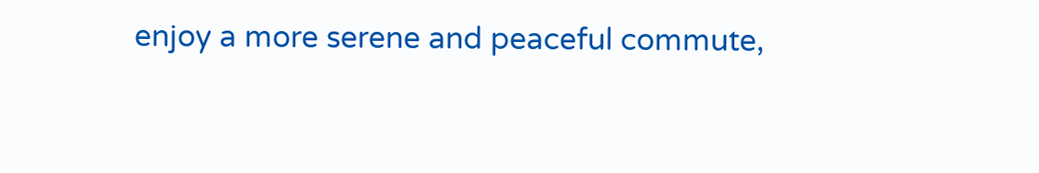enjoy a more serene and peaceful commute,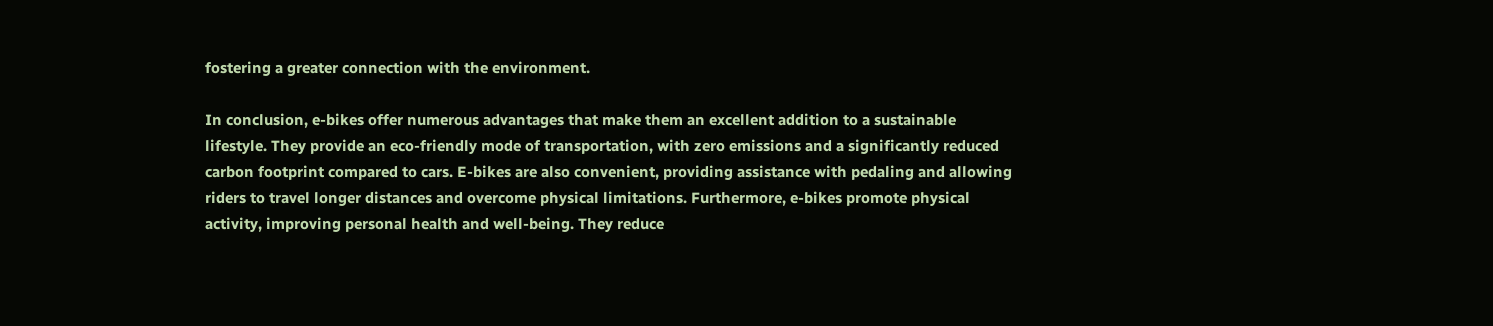fostering a greater connection with the environment.

In conclusion, e-bikes offer numerous advantages that make them an excellent addition to a sustainable lifestyle. They provide an eco-friendly mode of transportation, with zero emissions and a significantly reduced carbon footprint compared to cars. E-bikes are also convenient, providing assistance with pedaling and allowing riders to travel longer distances and overcome physical limitations. Furthermore, e-bikes promote physical activity, improving personal health and well-being. They reduce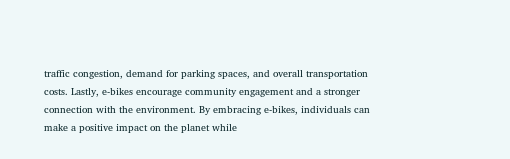traffic congestion, demand for parking spaces, and overall transportation costs. Lastly, e-bikes encourage community engagement and a stronger connection with the environment. By embracing e-bikes, individuals can make a positive impact on the planet while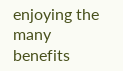enjoying the many benefits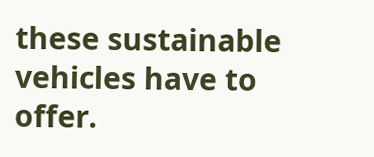these sustainable vehicles have to offer.